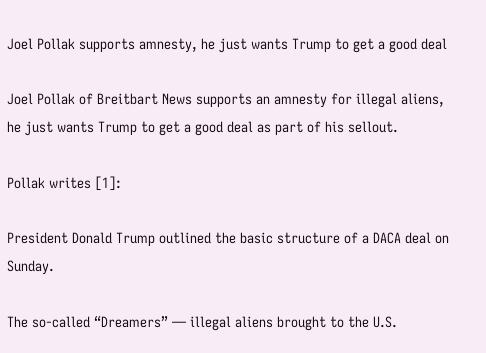Joel Pollak supports amnesty, he just wants Trump to get a good deal

Joel Pollak of Breitbart News supports an amnesty for illegal aliens, he just wants Trump to get a good deal as part of his sellout.

Pollak writes [1]:

President Donald Trump outlined the basic structure of a DACA deal on Sunday.

The so-called “Dreamers” — illegal aliens brought to the U.S.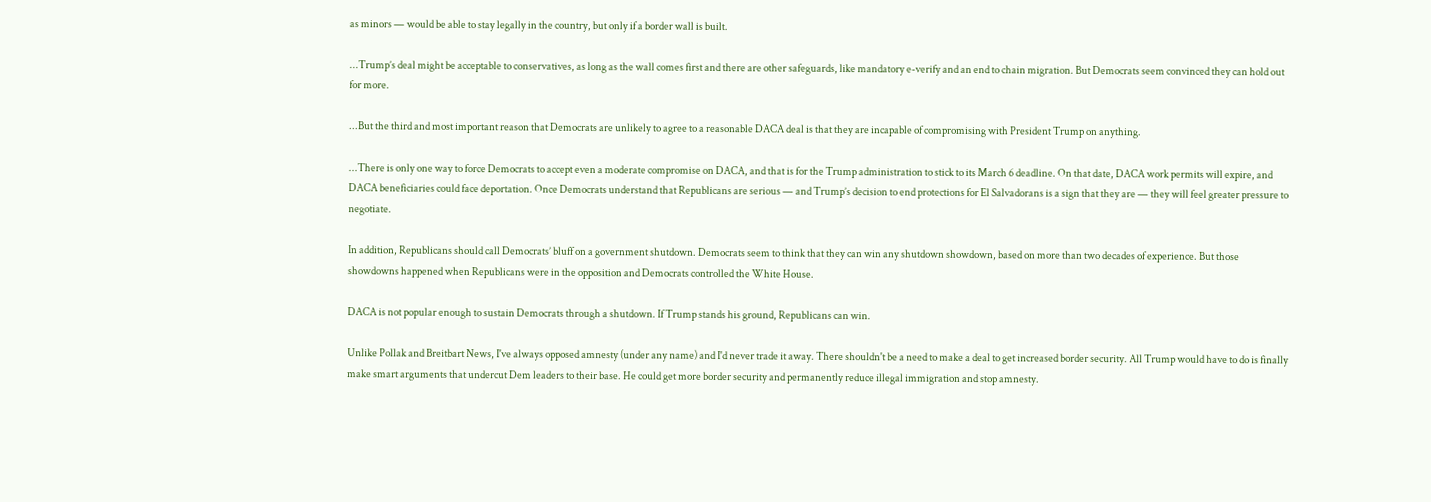as minors — would be able to stay legally in the country, but only if a border wall is built.

...Trump’s deal might be acceptable to conservatives, as long as the wall comes first and there are other safeguards, like mandatory e-verify and an end to chain migration. But Democrats seem convinced they can hold out for more.

...But the third and most important reason that Democrats are unlikely to agree to a reasonable DACA deal is that they are incapable of compromising with President Trump on anything.

...There is only one way to force Democrats to accept even a moderate compromise on DACA, and that is for the Trump administration to stick to its March 6 deadline. On that date, DACA work permits will expire, and DACA beneficiaries could face deportation. Once Democrats understand that Republicans are serious — and Trump’s decision to end protections for El Salvadorans is a sign that they are — they will feel greater pressure to negotiate.

In addition, Republicans should call Democrats’ bluff on a government shutdown. Democrats seem to think that they can win any shutdown showdown, based on more than two decades of experience. But those showdowns happened when Republicans were in the opposition and Democrats controlled the White House.

DACA is not popular enough to sustain Democrats through a shutdown. If Trump stands his ground, Republicans can win.

Unlike Pollak and Breitbart News, I've always opposed amnesty (under any name) and I'd never trade it away. There shouldn't be a need to make a deal to get increased border security. All Trump would have to do is finally make smart arguments that undercut Dem leaders to their base. He could get more border security and permanently reduce illegal immigration and stop amnesty.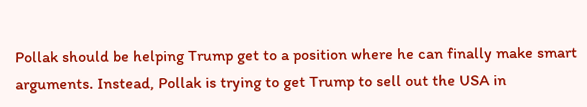Pollak should be helping Trump get to a position where he can finally make smart arguments. Instead, Pollak is trying to get Trump to sell out the USA in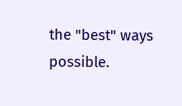the "best" ways possible.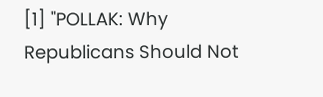[1] "POLLAK: Why Republicans Should Not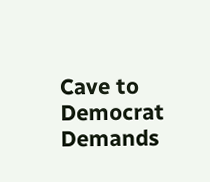Cave to Democrat Demands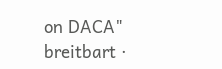on DACA"
breitbart ·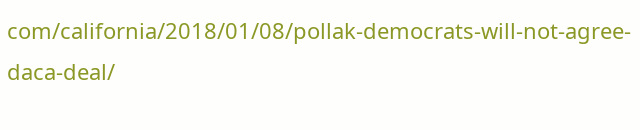com/california/2018/01/08/pollak-democrats-will-not-agree-daca-deal/